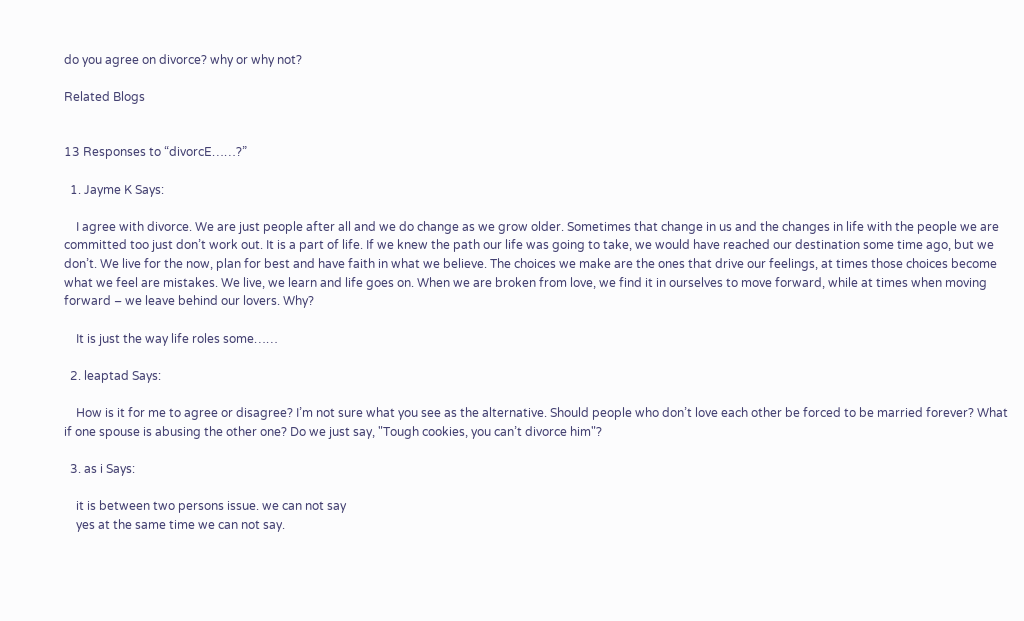do you agree on divorce? why or why not?

Related Blogs


13 Responses to “divorcE……?”

  1. Jayme K Says:

    I agree with divorce. We are just people after all and we do change as we grow older. Sometimes that change in us and the changes in life with the people we are committed too just don’t work out. It is a part of life. If we knew the path our life was going to take, we would have reached our destination some time ago, but we don’t. We live for the now, plan for best and have faith in what we believe. The choices we make are the ones that drive our feelings, at times those choices become what we feel are mistakes. We live, we learn and life goes on. When we are broken from love, we find it in ourselves to move forward, while at times when moving forward – we leave behind our lovers. Why?

    It is just the way life roles some……

  2. leaptad Says:

    How is it for me to agree or disagree? I’m not sure what you see as the alternative. Should people who don’t love each other be forced to be married forever? What if one spouse is abusing the other one? Do we just say, "Tough cookies, you can’t divorce him"?

  3. as i Says:

    it is between two persons issue. we can not say
    yes at the same time we can not say.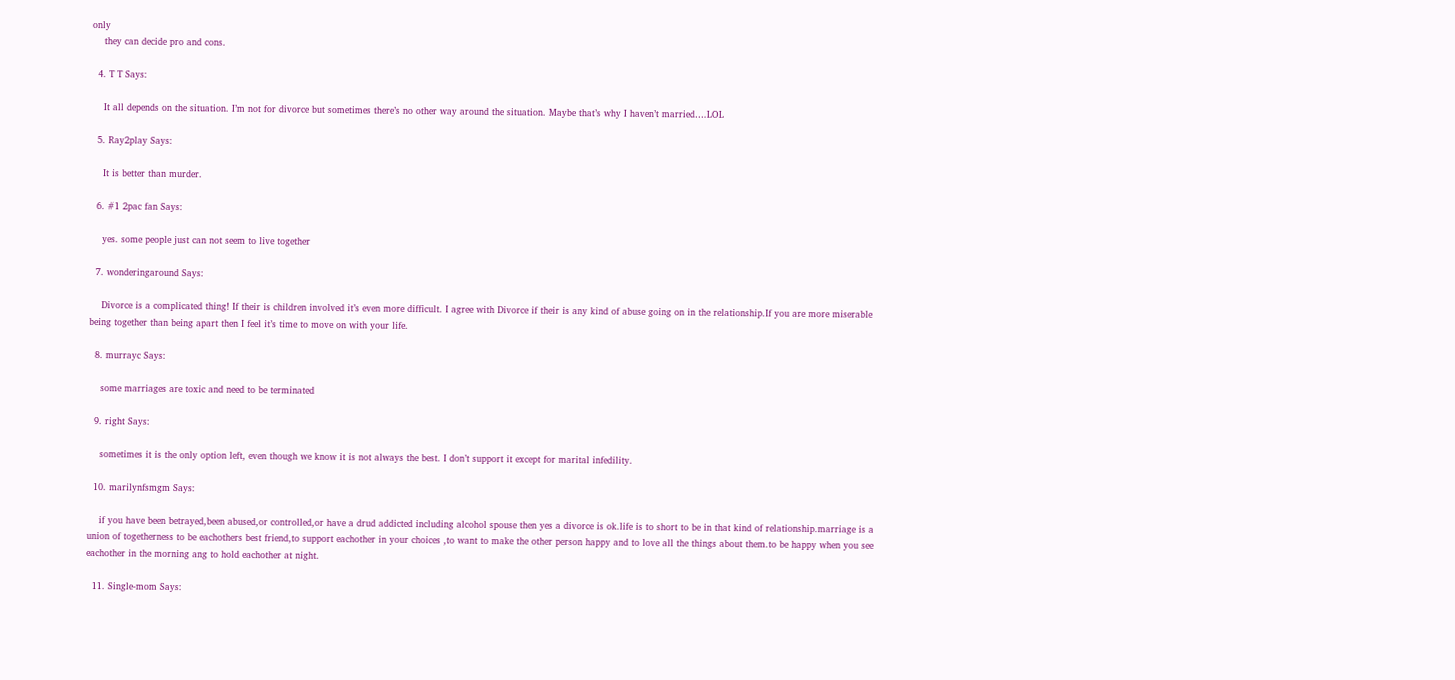only
    they can decide pro and cons.

  4. T T Says:

    It all depends on the situation. I’m not for divorce but sometimes there’s no other way around the situation. Maybe that’s why I haven’t married….LOL

  5. Ray2play Says:

    It is better than murder.

  6. #1 2pac fan Says:

    yes. some people just can not seem to live together

  7. wonderingaround Says:

    Divorce is a complicated thing! If their is children involved it’s even more difficult. I agree with Divorce if their is any kind of abuse going on in the relationship.If you are more miserable being together than being apart then I feel it’s time to move on with your life.

  8. murrayc Says:

    some marriages are toxic and need to be terminated

  9. right Says:

    sometimes it is the only option left, even though we know it is not always the best. I don’t support it except for marital infedility.

  10. marilynfsmgm Says:

    if you have been betrayed,been abused,or controlled,or have a drud addicted including alcohol spouse then yes a divorce is ok.life is to short to be in that kind of relationship.marriage is a union of togetherness to be eachothers best friend,to support eachother in your choices ,to want to make the other person happy and to love all the things about them.to be happy when you see eachother in the morning ang to hold eachother at night.

  11. Single-mom Says: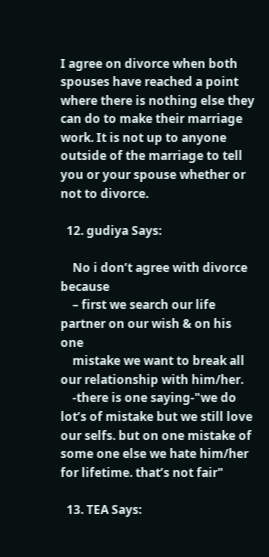I agree on divorce when both spouses have reached a point where there is nothing else they can do to make their marriage work. It is not up to anyone outside of the marriage to tell you or your spouse whether or not to divorce.

  12. gudiya Says:

    No i don’t agree with divorce because
    – first we search our life partner on our wish & on his one
    mistake we want to break all our relationship with him/her.
    -there is one saying-"we do lot’s of mistake but we still love our selfs. but on one mistake of some one else we hate him/her for lifetime. that’s not fair"

  13. TEA Says: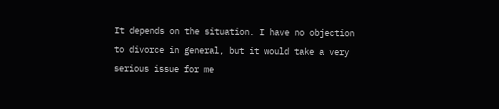It depends on the situation. I have no objection to divorce in general, but it would take a very serious issue for me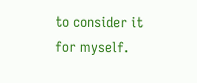to consider it for myself.